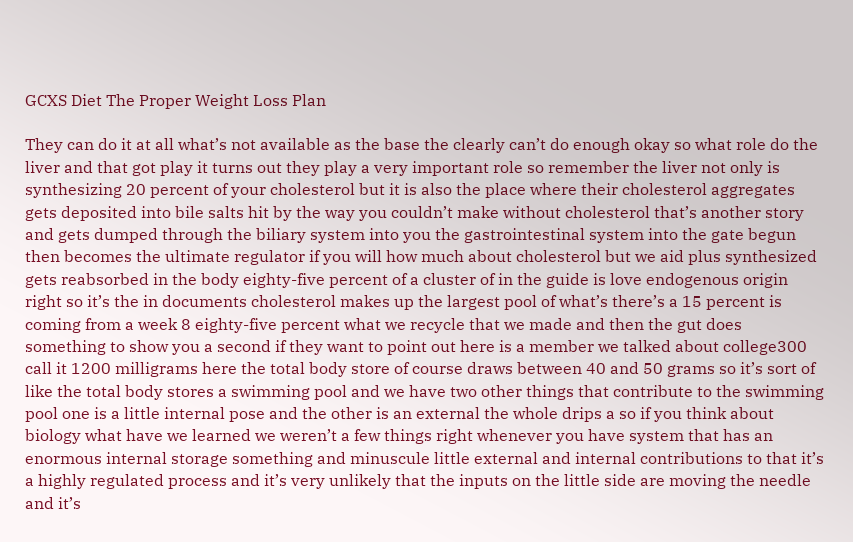GCXS Diet The Proper Weight Loss Plan

They can do it at all what’s not available as the base the clearly can’t do enough okay so what role do the liver and that got play it turns out they play a very important role so remember the liver not only is synthesizing 20 percent of your cholesterol but it is also the place where their cholesterol aggregates gets deposited into bile salts hit by the way you couldn’t make without cholesterol that’s another story and gets dumped through the biliary system into you the gastrointestinal system into the gate begun then becomes the ultimate regulator if you will how much about cholesterol but we aid plus synthesized gets reabsorbed in the body eighty-five percent of a cluster of in the guide is love endogenous origin right so it’s the in documents cholesterol makes up the largest pool of what’s there’s a 15 percent is coming from a week 8 eighty-five percent what we recycle that we made and then the gut does something to show you a second if they want to point out here is a member we talked about college300 call it 1200 milligrams here the total body store of course draws between 40 and 50 grams so it’s sort of like the total body stores a swimming pool and we have two other things that contribute to the swimming pool one is a little internal pose and the other is an external the whole drips a so if you think about biology what have we learned we weren’t a few things right whenever you have system that has an enormous internal storage something and minuscule little external and internal contributions to that it’s a highly regulated process and it’s very unlikely that the inputs on the little side are moving the needle and it’s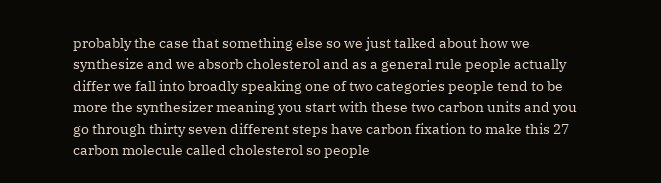probably the case that something else so we just talked about how we synthesize and we absorb cholesterol and as a general rule people actually differ we fall into broadly speaking one of two categories people tend to be more the synthesizer meaning you start with these two carbon units and you go through thirty seven different steps have carbon fixation to make this 27 carbon molecule called cholesterol so people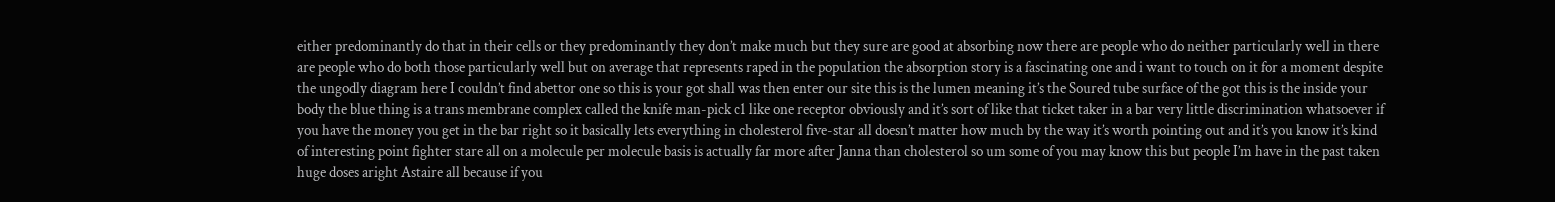either predominantly do that in their cells or they predominantly they don’t make much but they sure are good at absorbing now there are people who do neither particularly well in there are people who do both those particularly well but on average that represents raped in the population the absorption story is a fascinating one and i want to touch on it for a moment despite the ungodly diagram here I couldn’t find abettor one so this is your got shall was then enter our site this is the lumen meaning it’s the Soured tube surface of the got this is the inside your body the blue thing is a trans membrane complex called the knife man-pick c1 like one receptor obviously and it’s sort of like that ticket taker in a bar very little discrimination whatsoever if you have the money you get in the bar right so it basically lets everything in cholesterol five-star all doesn’t matter how much by the way it’s worth pointing out and it’s you know it’s kind of interesting point fighter stare all on a molecule per molecule basis is actually far more after Janna than cholesterol so um some of you may know this but people I’m have in the past taken huge doses aright Astaire all because if you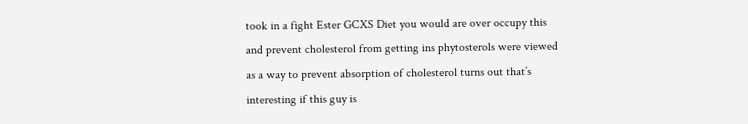took in a fight Ester GCXS Diet you would are over occupy this and prevent cholesterol from getting ins phytosterols were viewed as a way to prevent absorption of cholesterol turns out that’s interesting if this guy is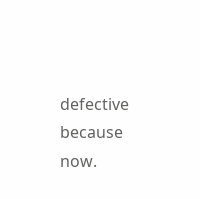defective because now.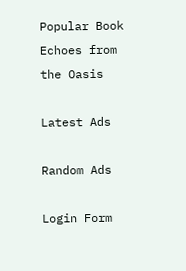Popular Book
Echoes from the Oasis

Latest Ads

Random Ads

Login Form